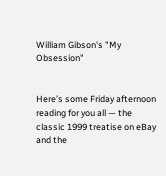William Gibson's "My Obsession"


Here’s some Friday afternoon reading for you all — the classic 1999 treatise on eBay and the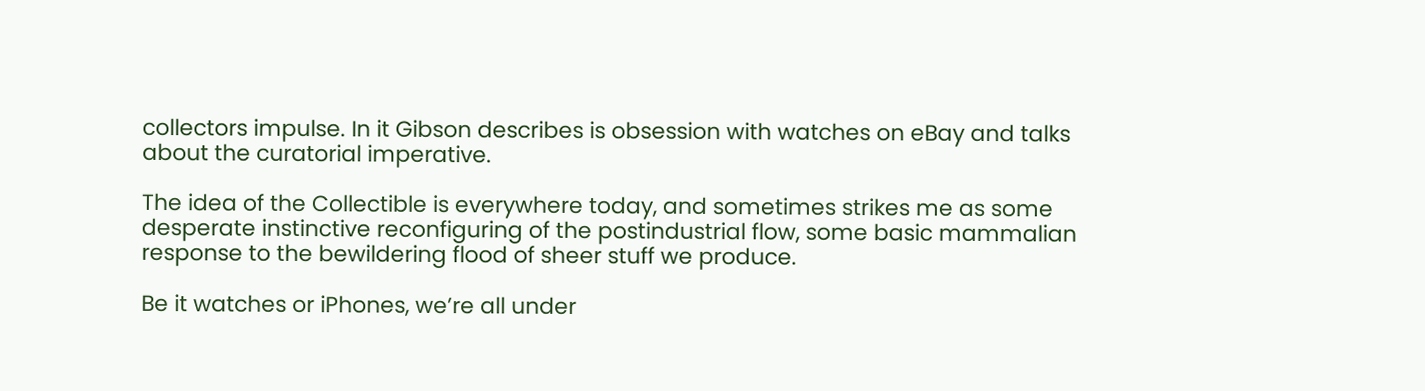collectors impulse. In it Gibson describes is obsession with watches on eBay and talks about the curatorial imperative.

The idea of the Collectible is everywhere today, and sometimes strikes me as some desperate instinctive reconfiguring of the postindustrial flow, some basic mammalian response to the bewildering flood of sheer stuff we produce.

Be it watches or iPhones, we’re all under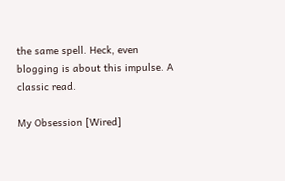the same spell. Heck, even blogging is about this impulse. A classic read.

My Obsession [Wired]